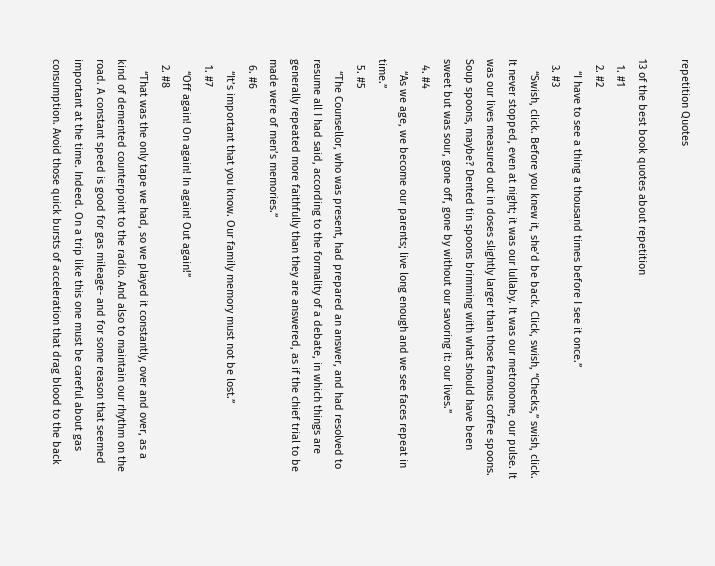repetition Quotes

13 of the best book quotes about repetition
  1. #1
  2. #2
    “I have to see a thing a thousand times before I see it once.”
  3. #3
    “Swish, click. Before you knew it, she’d be back. Click, swish, “Checks,” swish, click. It never stopped, even at night; it was our lullaby. It was our metronome, our pulse. It was our lives measured out in doses slightly larger than those famous coffee spoons. Soup spoons, maybe? Dented tin spoons brimming with what should have been sweet but was sour, gone off, gone by without our savoring it: our lives.”
  4. #4
    “As we age, we become our parents; live long enough and we see faces repeat in time.”
  5. #5
    “The Counsellor, who was present, had prepared an answer, and had resolved to resume all I had said, according to the formality of a debate, in which things are generally repeated more faithfully than they are answered, as if the chief trial to be made were of men’s memories.”
  6. #6
    “It’s important that you know. Our family memory must not be lost.”
  1. #7
    “Off again! On again! In again! Out again!”
  2. #8
    “That was the only tape we had, so we played it constantly, over and over, as a kind of demented counterpoint to the radio. And also to maintain our rhythm on the road. A constant speed is good for gas mileage- and for some reason that seemed important at the time. Indeed. On a trip like this one must be careful about gas consumption. Avoid those quick bursts of acceleration that drag blood to the back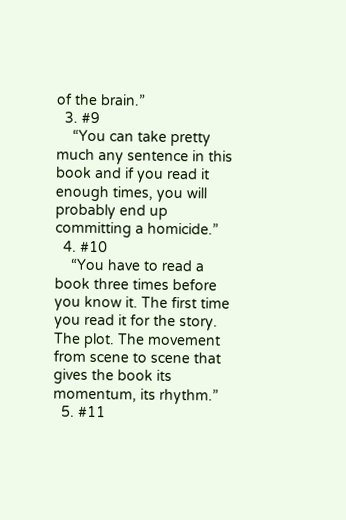of the brain.”
  3. #9
    “You can take pretty much any sentence in this book and if you read it enough times, you will probably end up committing a homicide.”
  4. #10
    “You have to read a book three times before you know it. The first time you read it for the story. The plot. The movement from scene to scene that gives the book its momentum, its rhythm.”
  5. #11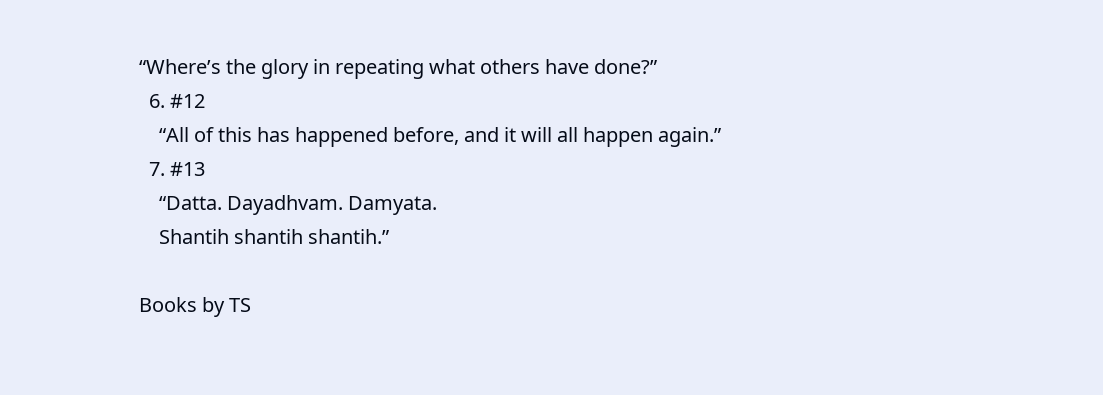“Where’s the glory in repeating what others have done?”
  6. #12
    “All of this has happened before, and it will all happen again.”
  7. #13
    “Datta. Dayadhvam. Damyata.
    Shantih shantih shantih.”

Books by TS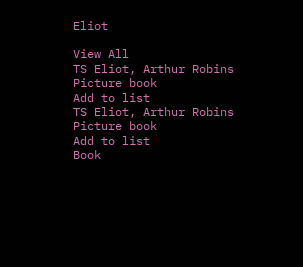Eliot

View All
TS Eliot, Arthur Robins
Picture book
Add to list
TS Eliot, Arthur Robins
Picture book
Add to list
Book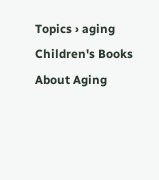Topics › aging
Children's Books About Aging